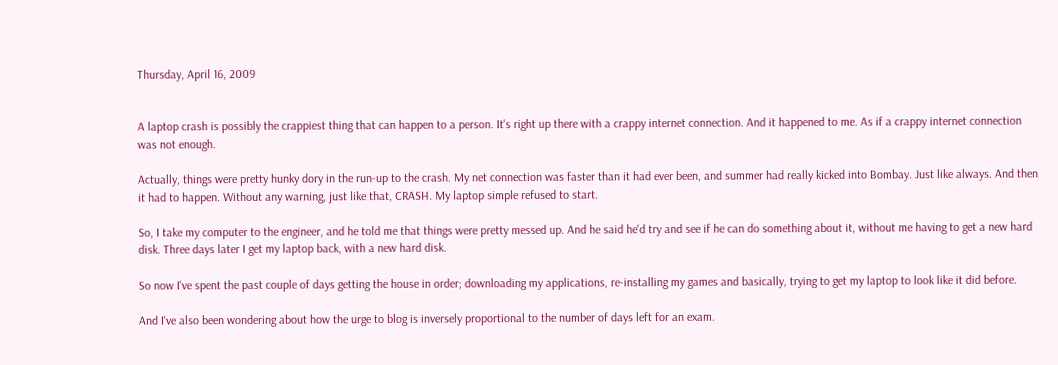Thursday, April 16, 2009


A laptop crash is possibly the crappiest thing that can happen to a person. It's right up there with a crappy internet connection. And it happened to me. As if a crappy internet connection was not enough.

Actually, things were pretty hunky dory in the run-up to the crash. My net connection was faster than it had ever been, and summer had really kicked into Bombay. Just like always. And then it had to happen. Without any warning, just like that, CRASH. My laptop simple refused to start.

So, I take my computer to the engineer, and he told me that things were pretty messed up. And he said he'd try and see if he can do something about it, without me having to get a new hard disk. Three days later I get my laptop back, with a new hard disk.

So now I've spent the past couple of days getting the house in order; downloading my applications, re-installing my games and basically, trying to get my laptop to look like it did before.

And I've also been wondering about how the urge to blog is inversely proportional to the number of days left for an exam.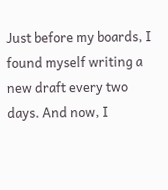Just before my boards, I found myself writing a new draft every two days. And now, I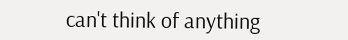can't think of anything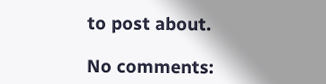to post about.

No comments: